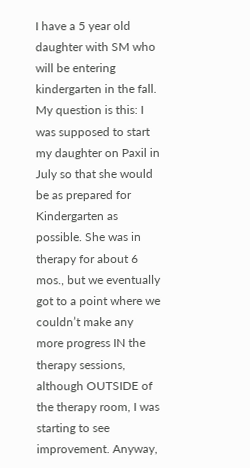I have a 5 year old daughter with SM who will be entering kindergarten in the fall. My question is this: I was supposed to start my daughter on Paxil in July so that she would be as prepared for Kindergarten as possible. She was in therapy for about 6 mos., but we eventually got to a point where we couldn’t make any more progress IN the therapy sessions, although OUTSIDE of the therapy room, I was starting to see improvement. Anyway,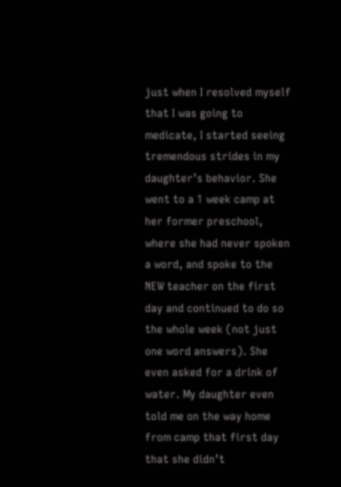just when I resolved myself that I was going to medicate, I started seeing tremendous strides in my daughter’s behavior. She went to a 1 week camp at her former preschool, where she had never spoken a word, and spoke to the NEW teacher on the first day and continued to do so the whole week (not just one word answers). She even asked for a drink of water. My daughter even told me on the way home from camp that first day that she didn’t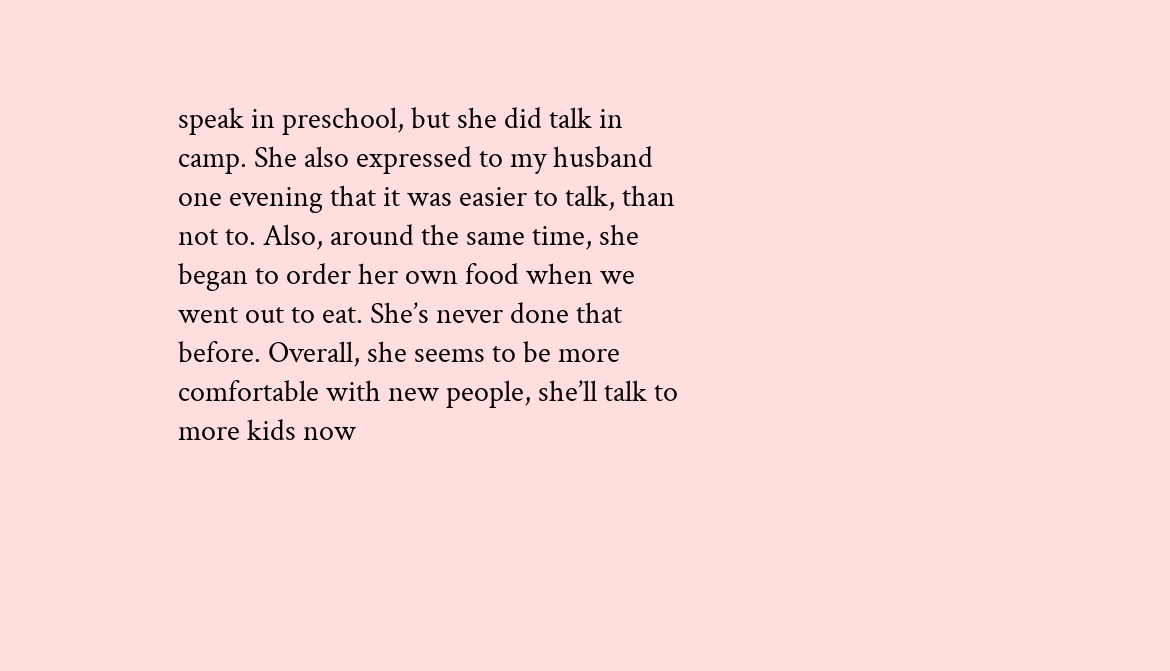speak in preschool, but she did talk in camp. She also expressed to my husband one evening that it was easier to talk, than not to. Also, around the same time, she began to order her own food when we went out to eat. She’s never done that before. Overall, she seems to be more comfortable with new people, she’ll talk to more kids now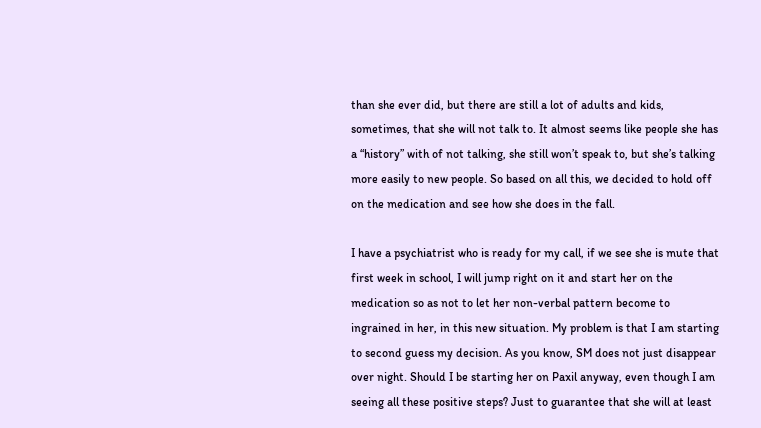than she ever did, but there are still a lot of adults and kids, sometimes, that she will not talk to. It almost seems like people she has a “history” with of not talking, she still won’t speak to, but she’s talking more easily to new people. So based on all this, we decided to hold off on the medication and see how she does in the fall.

I have a psychiatrist who is ready for my call, if we see she is mute that first week in school, I will jump right on it and start her on the medication so as not to let her non-verbal pattern become to ingrained in her, in this new situation. My problem is that I am starting to second guess my decision. As you know, SM does not just disappear over night. Should I be starting her on Paxil anyway, even though I am seeing all these positive steps? Just to guarantee that she will at least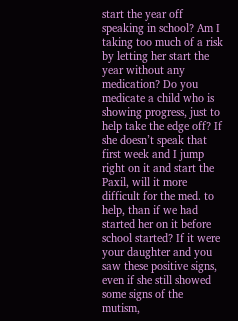start the year off speaking in school? Am I taking too much of a risk by letting her start the year without any medication? Do you medicate a child who is showing progress, just to help take the edge off? If she doesn’t speak that first week and I jump right on it and start the Paxil, will it more difficult for the med. to help, than if we had started her on it before school started? If it were your daughter and you saw these positive signs, even if she still showed some signs of the mutism,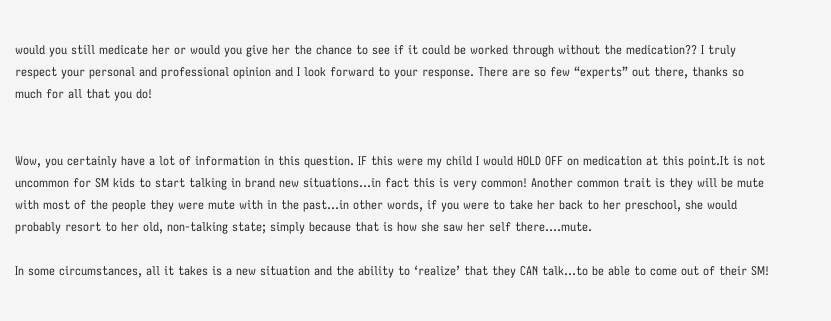would you still medicate her or would you give her the chance to see if it could be worked through without the medication?? I truly respect your personal and professional opinion and I look forward to your response. There are so few “experts” out there, thanks so much for all that you do!


Wow, you certainly have a lot of information in this question. IF this were my child I would HOLD OFF on medication at this point.It is not uncommon for SM kids to start talking in brand new situations…in fact this is very common! Another common trait is they will be mute with most of the people they were mute with in the past…in other words, if you were to take her back to her preschool, she would probably resort to her old, non-talking state; simply because that is how she saw her self there….mute.

In some circumstances, all it takes is a new situation and the ability to ‘realize’ that they CAN talk…to be able to come out of their SM!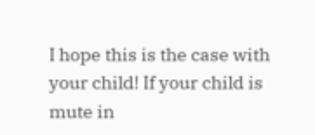I hope this is the case with your child! If your child is mute in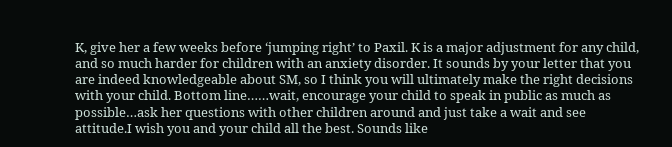K, give her a few weeks before ‘jumping right’ to Paxil. K is a major adjustment for any child, and so much harder for children with an anxiety disorder. It sounds by your letter that you are indeed knowledgeable about SM, so I think you will ultimately make the right decisions with your child. Bottom line……wait, encourage your child to speak in public as much as possible…ask her questions with other children around and just take a wait and see attitude.I wish you and your child all the best. Sounds like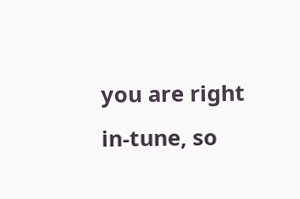you are right in-tune, so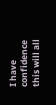I have confidence this will all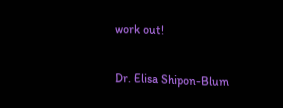work out!

Dr. Elisa Shipon-Blum